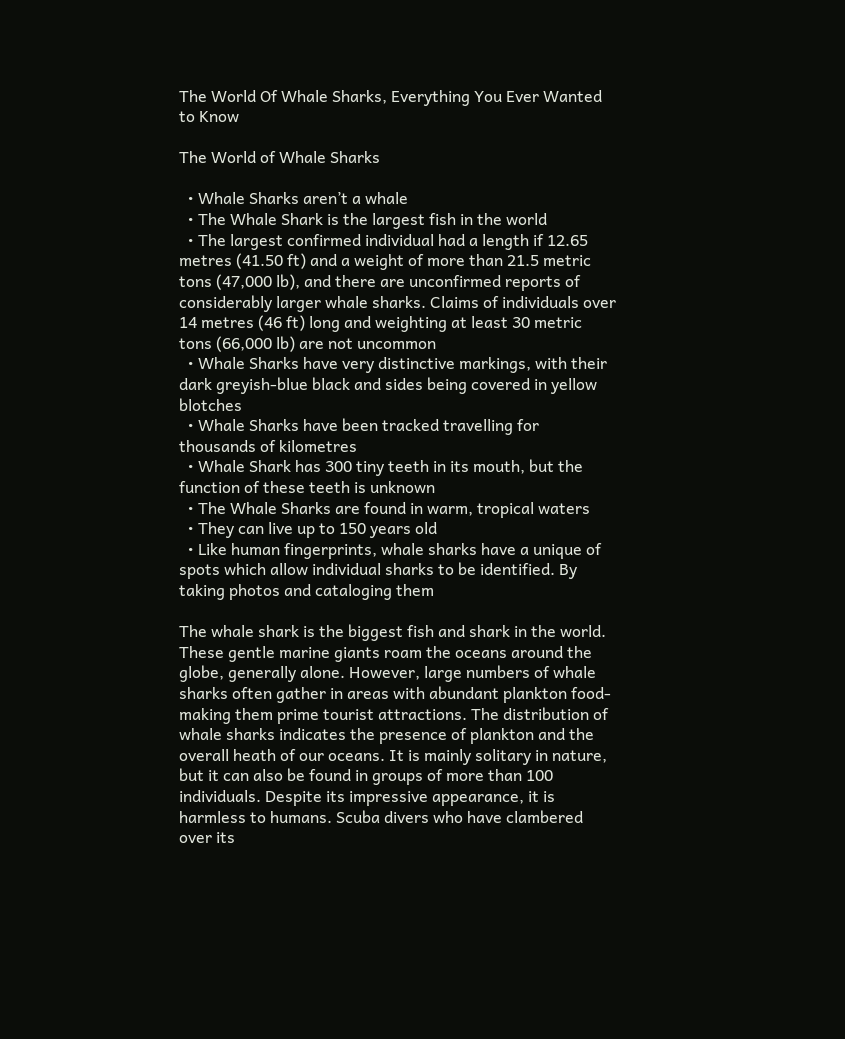The World Of Whale Sharks, Everything You Ever Wanted to Know

The World of Whale Sharks

  • Whale Sharks aren’t a whale
  • The Whale Shark is the largest fish in the world
  • The largest confirmed individual had a length if 12.65 metres (41.50 ft) and a weight of more than 21.5 metric tons (47,000 lb), and there are unconfirmed reports of considerably larger whale sharks. Claims of individuals over 14 metres (46 ft) long and weighting at least 30 metric tons (66,000 lb) are not uncommon
  • Whale Sharks have very distinctive markings, with their dark greyish-blue black and sides being covered in yellow blotches
  • Whale Sharks have been tracked travelling for thousands of kilometres
  • Whale Shark has 300 tiny teeth in its mouth, but the function of these teeth is unknown
  • The Whale Sharks are found in warm, tropical waters
  • They can live up to 150 years old
  • Like human fingerprints, whale sharks have a unique of spots which allow individual sharks to be identified. By taking photos and cataloging them

The whale shark is the biggest fish and shark in the world. These gentle marine giants roam the oceans around the globe, generally alone. However, large numbers of whale sharks often gather in areas with abundant plankton food-making them prime tourist attractions. The distribution of whale sharks indicates the presence of plankton and the overall heath of our oceans. It is mainly solitary in nature, but it can also be found in groups of more than 100 individuals. Despite its impressive appearance, it is harmless to humans. Scuba divers who have clambered over its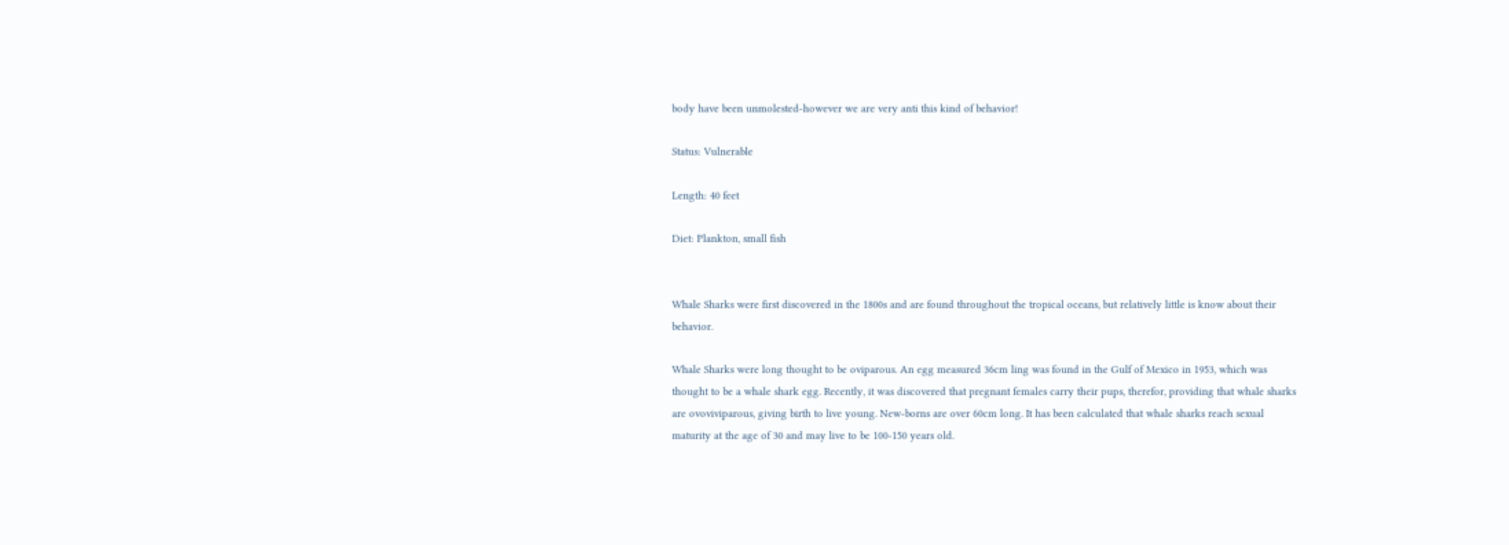body have been unmolested-however we are very anti this kind of behavior!

Status: Vulnerable

Length: 40 feet

Diet: Plankton, small fish


Whale Sharks were first discovered in the 1800s and are found throughout the tropical oceans, but relatively little is know about their behavior.

Whale Sharks were long thought to be oviparous. An egg measured 36cm ling was found in the Gulf of Mexico in 1953, which was thought to be a whale shark egg. Recently, it was discovered that pregnant females carry their pups, therefor, providing that whale sharks are ovoviviparous, giving birth to live young. New-borns are over 60cm long. It has been calculated that whale sharks reach sexual maturity at the age of 30 and may live to be 100-150 years old.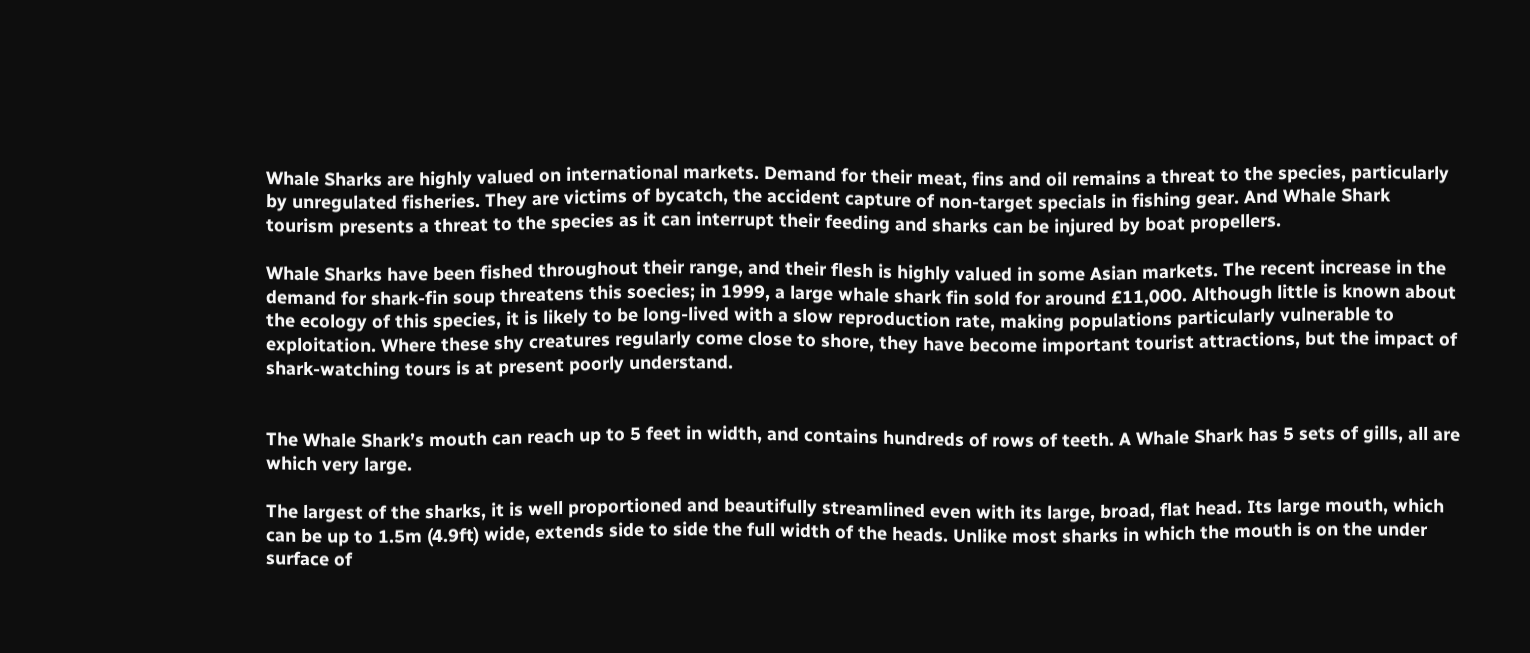Whale Sharks are highly valued on international markets. Demand for their meat, fins and oil remains a threat to the species, particularly by unregulated fisheries. They are victims of bycatch, the accident capture of non-target specials in fishing gear. And Whale Shark tourism presents a threat to the species as it can interrupt their feeding and sharks can be injured by boat propellers.

Whale Sharks have been fished throughout their range, and their flesh is highly valued in some Asian markets. The recent increase in the demand for shark-fin soup threatens this soecies; in 1999, a large whale shark fin sold for around £11,000. Although little is known about the ecology of this species, it is likely to be long-lived with a slow reproduction rate, making populations particularly vulnerable to exploitation. Where these shy creatures regularly come close to shore, they have become important tourist attractions, but the impact of shark-watching tours is at present poorly understand.


The Whale Shark’s mouth can reach up to 5 feet in width, and contains hundreds of rows of teeth. A Whale Shark has 5 sets of gills, all are which very large.

The largest of the sharks, it is well proportioned and beautifully streamlined even with its large, broad, flat head. Its large mouth, which can be up to 1.5m (4.9ft) wide, extends side to side the full width of the heads. Unlike most sharks in which the mouth is on the under surface of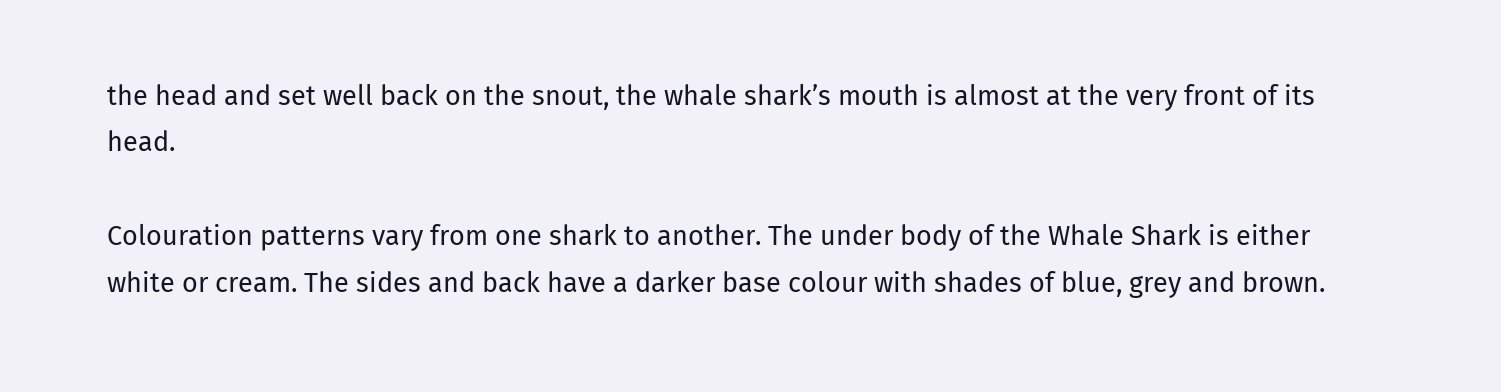the head and set well back on the snout, the whale shark’s mouth is almost at the very front of its head.

Colouration patterns vary from one shark to another. The under body of the Whale Shark is either white or cream. The sides and back have a darker base colour with shades of blue, grey and brown.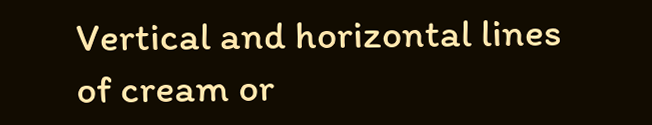Vertical and horizontal lines of cream or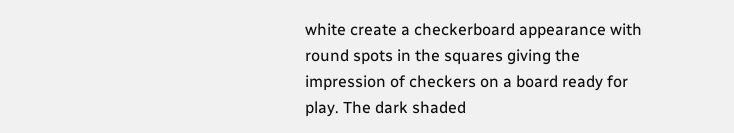white create a checkerboard appearance with round spots in the squares giving the impression of checkers on a board ready for play. The dark shaded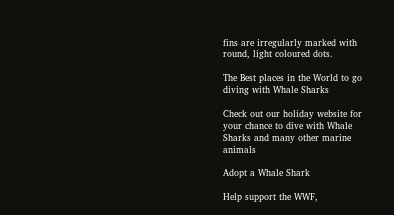fins are irregularly marked with round, light coloured dots.

The Best places in the World to go diving with Whale Sharks

Check out our holiday website for your chance to dive with Whale Sharks and many other marine animals

Adopt a Whale Shark

Help support the WWF,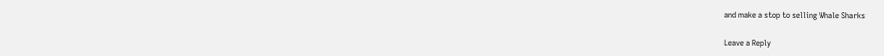and make a stop to selling Whale Sharks

Leave a Reply